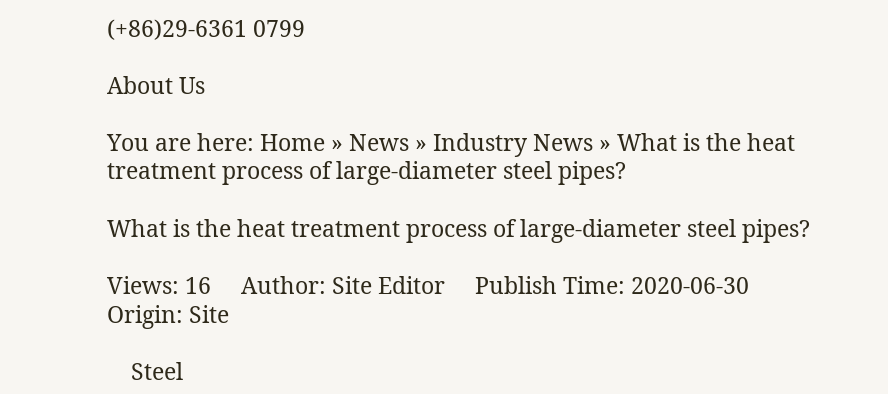(+86)29-6361 0799

About Us

You are here: Home » News » Industry News » What is the heat treatment process of large-diameter steel pipes?

What is the heat treatment process of large-diameter steel pipes?

Views: 16     Author: Site Editor     Publish Time: 2020-06-30      Origin: Site

    Steel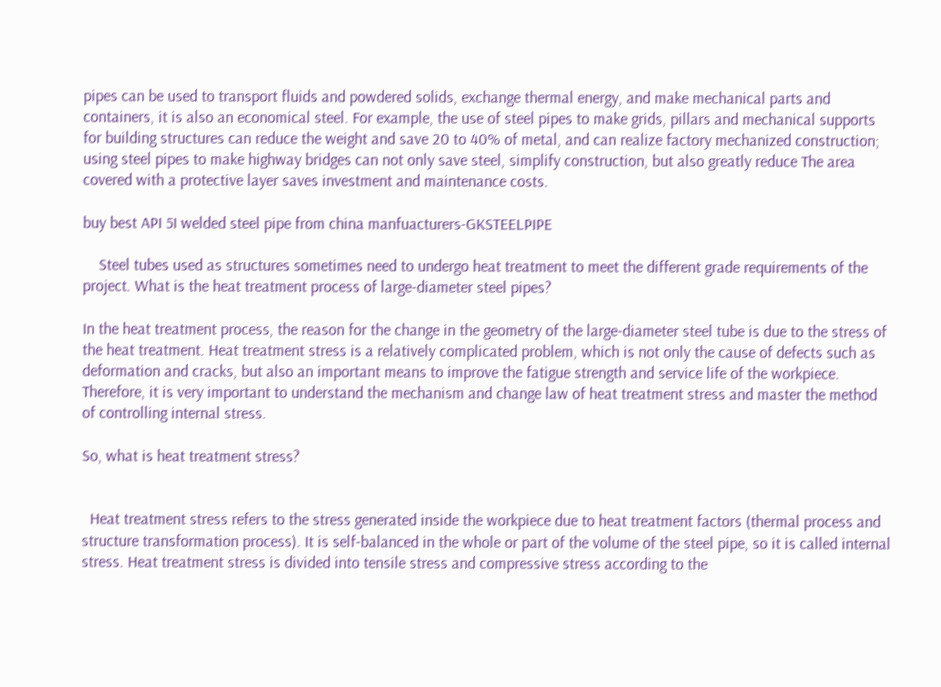pipes can be used to transport fluids and powdered solids, exchange thermal energy, and make mechanical parts and containers, it is also an economical steel. For example, the use of steel pipes to make grids, pillars and mechanical supports for building structures can reduce the weight and save 20 to 40% of metal, and can realize factory mechanized construction; using steel pipes to make highway bridges can not only save steel, simplify construction, but also greatly reduce The area covered with a protective layer saves investment and maintenance costs.

buy best API 5I welded steel pipe from china manfuacturers-GKSTEELPIPE

    Steel tubes used as structures sometimes need to undergo heat treatment to meet the different grade requirements of the project. What is the heat treatment process of large-diameter steel pipes?

In the heat treatment process, the reason for the change in the geometry of the large-diameter steel tube is due to the stress of the heat treatment. Heat treatment stress is a relatively complicated problem, which is not only the cause of defects such as deformation and cracks, but also an important means to improve the fatigue strength and service life of the workpiece. Therefore, it is very important to understand the mechanism and change law of heat treatment stress and master the method of controlling internal stress.

So, what is heat treatment stress?


  Heat treatment stress refers to the stress generated inside the workpiece due to heat treatment factors (thermal process and structure transformation process). It is self-balanced in the whole or part of the volume of the steel pipe, so it is called internal stress. Heat treatment stress is divided into tensile stress and compressive stress according to the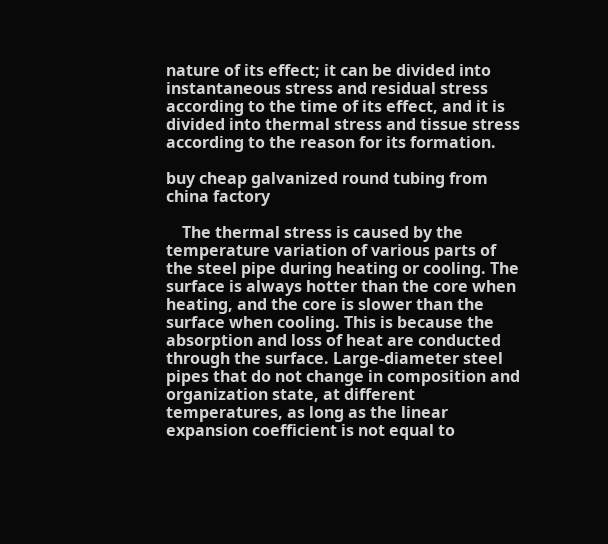nature of its effect; it can be divided into instantaneous stress and residual stress according to the time of its effect, and it is divided into thermal stress and tissue stress according to the reason for its formation.

buy cheap galvanized round tubing from china factory

    The thermal stress is caused by the temperature variation of various parts of the steel pipe during heating or cooling. The surface is always hotter than the core when heating, and the core is slower than the surface when cooling. This is because the absorption and loss of heat are conducted through the surface. Large-diameter steel pipes that do not change in composition and organization state, at different temperatures, as long as the linear expansion coefficient is not equal to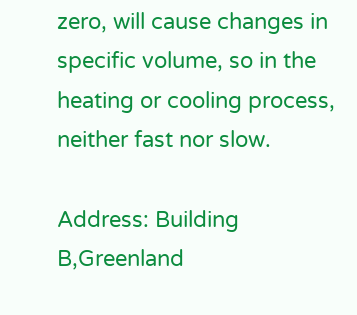zero, will cause changes in specific volume, so in the heating or cooling process, neither fast nor slow.

Address: Building B,Greenland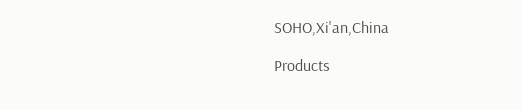SOHO,Xi'an,China

Products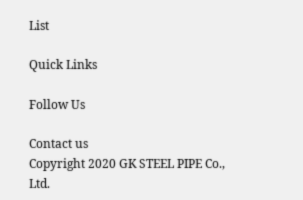List

Quick Links

Follow Us

Contact us
Copyright 2020 GK STEEL PIPE Co., Ltd.